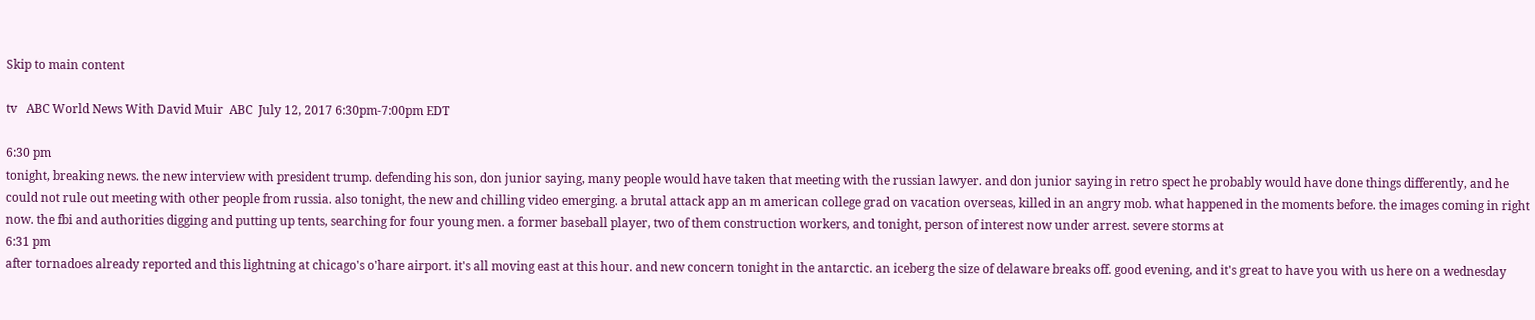Skip to main content

tv   ABC World News With David Muir  ABC  July 12, 2017 6:30pm-7:00pm EDT

6:30 pm
tonight, breaking news. the new interview with president trump. defending his son, don junior saying, many people would have taken that meeting with the russian lawyer. and don junior saying in retro spect he probably would have done things differently, and he could not rule out meeting with other people from russia. also tonight, the new and chilling video emerging. a brutal attack app an m american college grad on vacation overseas, killed in an angry mob. what happened in the moments before. the images coming in right now. the fbi and authorities digging and putting up tents, searching for four young men. a former baseball player, two of them construction workers, and tonight, person of interest now under arrest. severe storms at
6:31 pm
after tornadoes already reported and this lightning at chicago's o'hare airport. it's all moving east at this hour. and new concern tonight in the antarctic. an iceberg the size of delaware breaks off. good evening, and it's great to have you with us here on a wednesday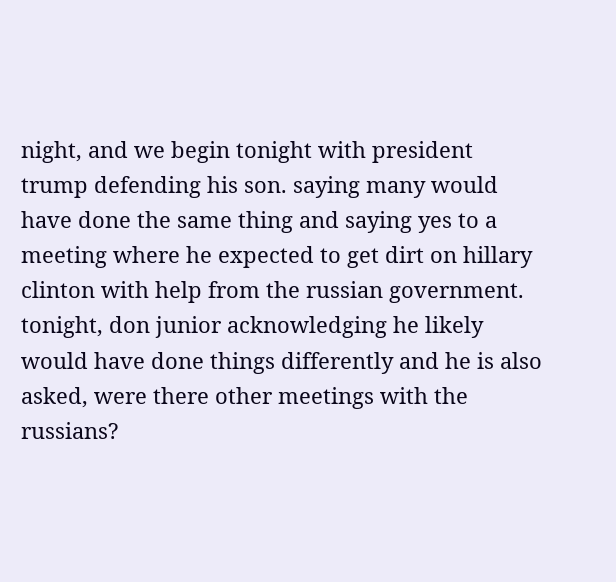night, and we begin tonight with president trump defending his son. saying many would have done the same thing and saying yes to a meeting where he expected to get dirt on hillary clinton with help from the russian government. tonight, don junior acknowledging he likely would have done things differently and he is also asked, were there other meetings with the russians?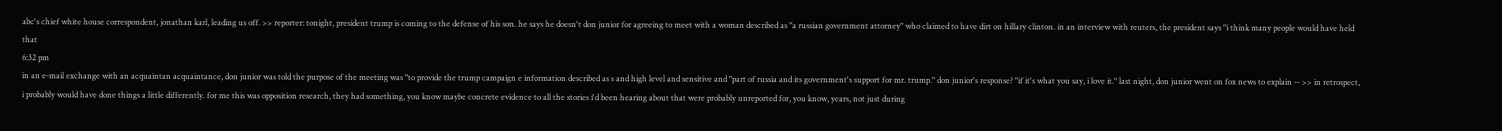abc's chief white house correspondent, jonathan karl, leading us off. >> reporter: tonight, president trump is coming to the defense of his son. he says he doesn't don junior for agreeing to meet with a woman described as "a russian government attorney" who claimed to have dirt on hillary clinton. in an interview with reuters, the president says "i think many people would have held that
6:32 pm
in an e-mail exchange with an acquaintan acquaintance, don junior was told the purpose of the meeting was "to provide the trump campaign e information described as s and high level and sensitive and "part of russia and its government's support for mr. trump." don junior's response? "if it's what you say, i love it." last night, don junior went on fox news to explain -- >> in retrospect, i probably would have done things a little differently. for me this was opposition research, they had something, you know maybe concrete evidence to all the stories i'd been hearing about that were probably unreported for, you know, years, not just during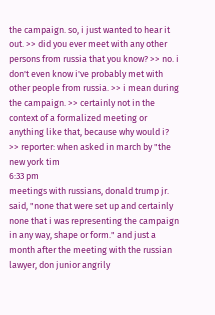the campaign. so, i just wanted to hear it out. >> did you ever meet with any other persons from russia that you know? >> no. i don't even know i've probably met with other people from russia. >> i mean during the campaign. >> certainly not in the context of a formalized meeting or anything like that, because why would i? >> reporter: when asked in march by "the new york tim
6:33 pm
meetings with russians, donald trump jr. said, "none that were set up and certainly none that i was representing the campaign in any way, shape or form." and just a month after the meeting with the russian lawyer, don junior angrily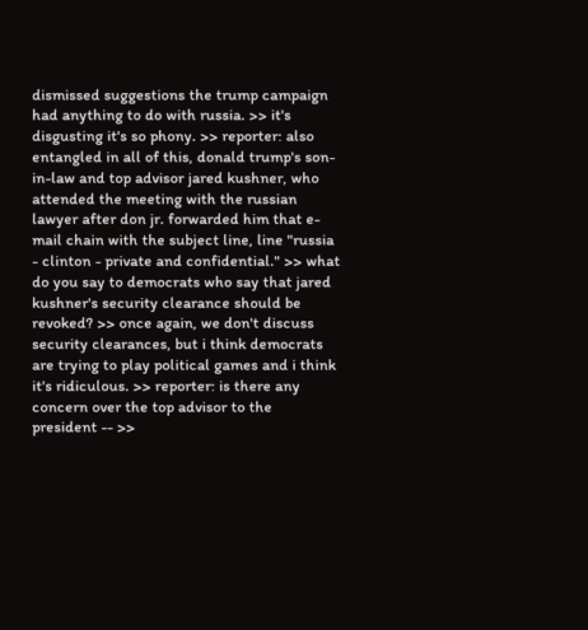dismissed suggestions the trump campaign had anything to do with russia. >> it's disgusting it's so phony. >> reporter: also entangled in all of this, donald trump's son-in-law and top advisor jared kushner, who attended the meeting with the russian lawyer after don jr. forwarded him that e-mail chain with the subject line, line "russia - clinton - private and confidential." >> what do you say to democrats who say that jared kushner's security clearance should be revoked? >> once again, we don't discuss security clearances, but i think democrats are trying to play political games and i think it's ridiculous. >> reporter: is there any concern over the top advisor to the president -- >>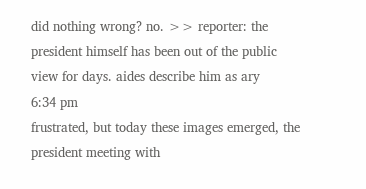did nothing wrong? no. >> reporter: the president himself has been out of the public view for days. aides describe him as ary
6:34 pm
frustrated, but today these images emerged, the president meeting with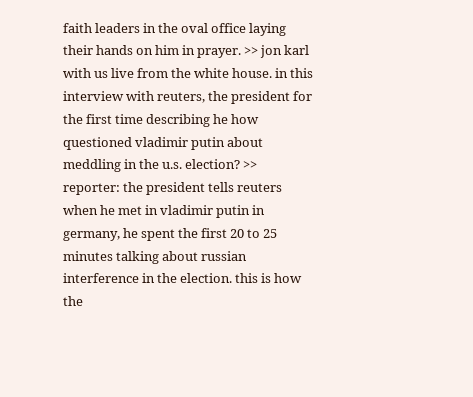faith leaders in the oval office laying their hands on him in prayer. >> jon karl with us live from the white house. in this interview with reuters, the president for the first time describing he how questioned vladimir putin about meddling in the u.s. election? >> reporter: the president tells reuters when he met in vladimir putin in germany, he spent the first 20 to 25 minutes talking about russian interference in the election. this is how the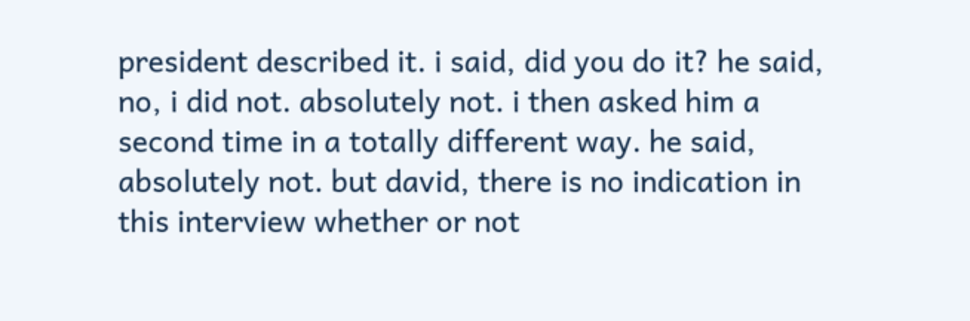president described it. i said, did you do it? he said, no, i did not. absolutely not. i then asked him a second time in a totally different way. he said, absolutely not. but david, there is no indication in this interview whether or not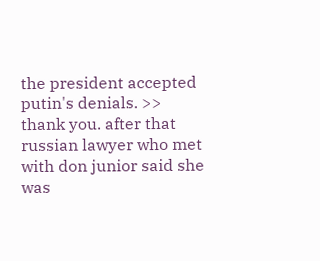the president accepted putin's denials. >> thank you. after that russian lawyer who met with don junior said she was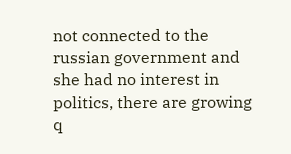not connected to the russian government and she had no interest in politics, there are growing q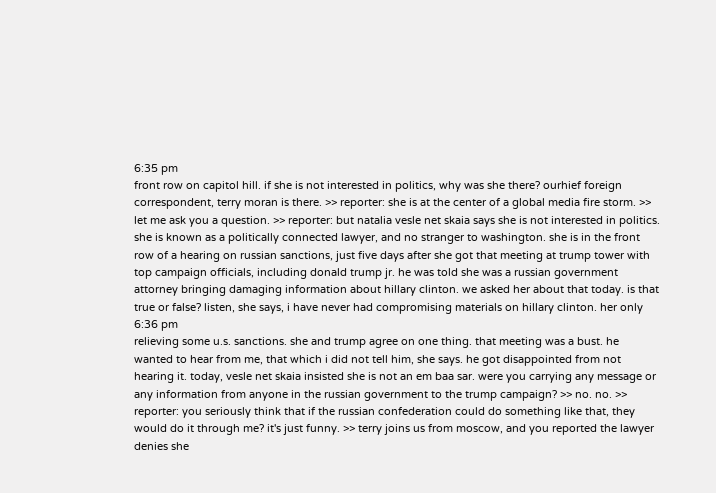6:35 pm
front row on capitol hill. if she is not interested in politics, why was she there? ourhief foreign correspondent, terry moran is there. >> reporter: she is at the center of a global media fire storm. >> let me ask you a question. >> reporter: but natalia vesle net skaia says she is not interested in politics. she is known as a politically connected lawyer, and no stranger to washington. she is in the front row of a hearing on russian sanctions, just five days after she got that meeting at trump tower with top campaign officials, including donald trump jr. he was told she was a russian government attorney bringing damaging information about hillary clinton. we asked her about that today. is that true or false? listen, she says, i have never had compromising materials on hillary clinton. her only
6:36 pm
relieving some u.s. sanctions. she and trump agree on one thing. that meeting was a bust. he wanted to hear from me, that which i did not tell him, she says. he got disappointed from not hearing it. today, vesle net skaia insisted she is not an em baa sar. were you carrying any message or any information from anyone in the russian government to the trump campaign? >> no. no. >> reporter: you seriously think that if the russian confederation could do something like that, they would do it through me? it's just funny. >> terry joins us from moscow, and you reported the lawyer denies she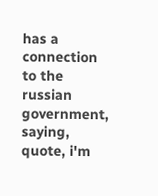has a connection to the russian government, saying, quote, i'm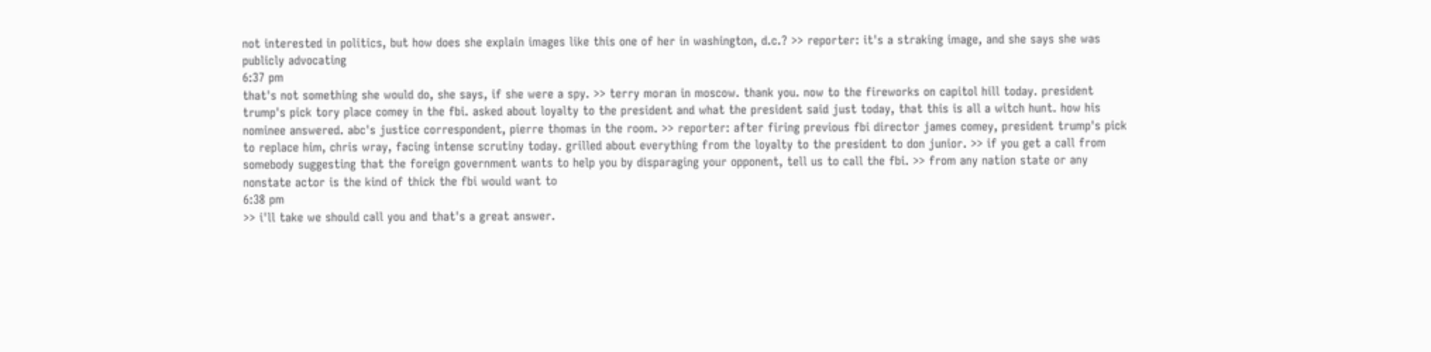not interested in politics, but how does she explain images like this one of her in washington, d.c.? >> reporter: it's a straking image, and she says she was publicly advocating
6:37 pm
that's not something she would do, she says, if she were a spy. >> terry moran in moscow. thank you. now to the fireworks on capitol hill today. president trump's pick tory place comey in the fbi. asked about loyalty to the president and what the president said just today, that this is all a witch hunt. how his nominee answered. abc's justice correspondent, pierre thomas in the room. >> reporter: after firing previous fbi director james comey, president trump's pick to replace him, chris wray, facing intense scrutiny today. grilled about everything from the loyalty to the president to don junior. >> if you get a call from somebody suggesting that the foreign government wants to help you by disparaging your opponent, tell us to call the fbi. >> from any nation state or any nonstate actor is the kind of thick the fbi would want to
6:38 pm
>> i'll take we should call you and that's a great answer.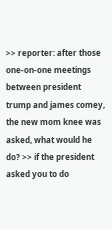>> reporter: after those one-on-one meetings between president trump and james comey, the new mom knee was asked, what would he do? >> if the president asked you to do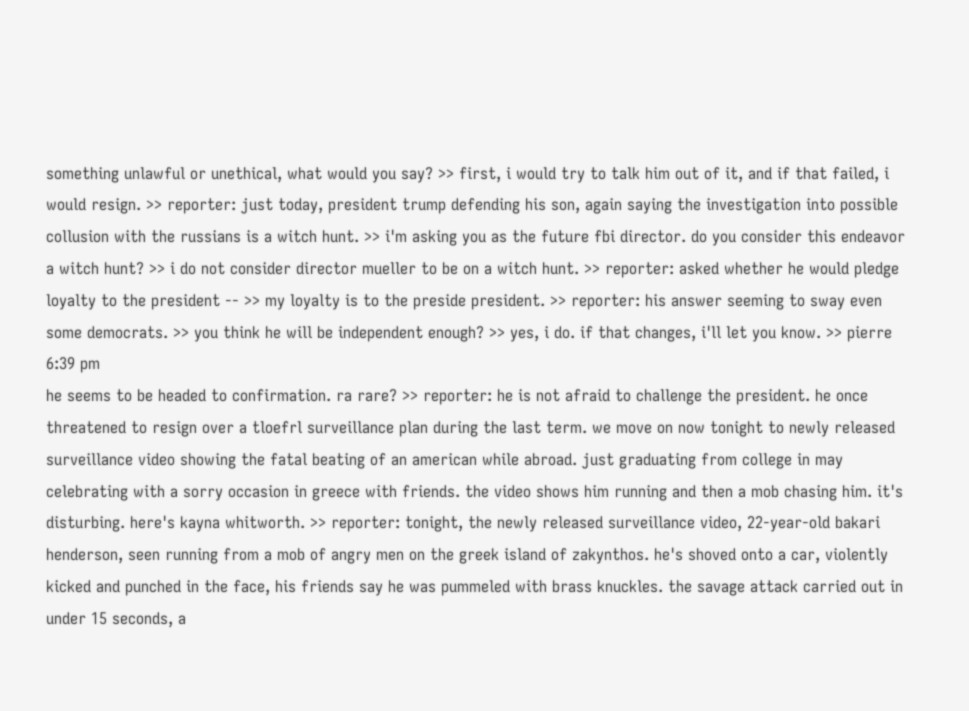something unlawful or unethical, what would you say? >> first, i would try to talk him out of it, and if that failed, i would resign. >> reporter: just today, president trump defending his son, again saying the investigation into possible collusion with the russians is a witch hunt. >> i'm asking you as the future fbi director. do you consider this endeavor a witch hunt? >> i do not consider director mueller to be on a witch hunt. >> reporter: asked whether he would pledge loyalty to the president -- >> my loyalty is to the preside president. >> reporter: his answer seeming to sway even some democrats. >> you think he will be independent enough? >> yes, i do. if that changes, i'll let you know. >> pierre
6:39 pm
he seems to be headed to confirmation. ra rare? >> reporter: he is not afraid to challenge the president. he once threatened to resign over a tloefrl surveillance plan during the last term. we move on now tonight to newly released surveillance video showing the fatal beating of an american while abroad. just graduating from college in may celebrating with a sorry occasion in greece with friends. the video shows him running and then a mob chasing him. it's disturbing. here's kayna whitworth. >> reporter: tonight, the newly released surveillance video, 22-year-old bakari henderson, seen running from a mob of angry men on the greek island of zakynthos. he's shoved onto a car, violently kicked and punched in the face, his friends say he was pummeled with brass knuckles. the savage attack carried out in under 15 seconds, a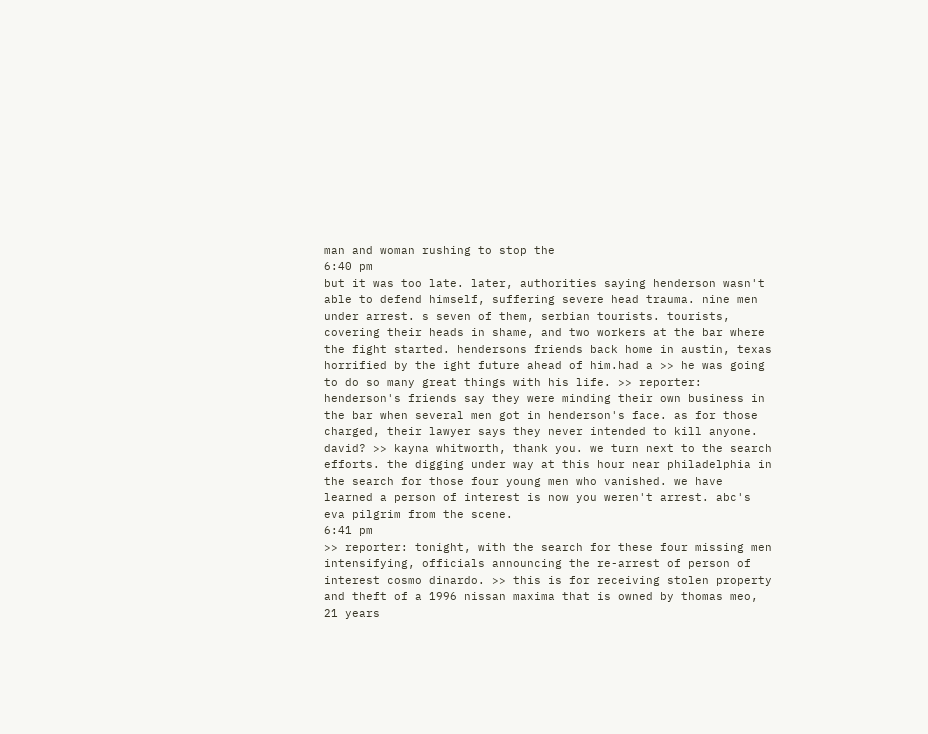man and woman rushing to stop the
6:40 pm
but it was too late. later, authorities saying henderson wasn't able to defend himself, suffering severe head trauma. nine men under arrest. s seven of them, serbian tourists. tourists, covering their heads in shame, and two workers at the bar where the fight started. hendersons friends back home in austin, texas horrified by the ight future ahead of him.had a >> he was going to do so many great things with his life. >> reporter: henderson's friends say they were minding their own business in the bar when several men got in henderson's face. as for those charged, their lawyer says they never intended to kill anyone. david? >> kayna whitworth, thank you. we turn next to the search efforts. the digging under way at this hour near philadelphia in the search for those four young men who vanished. we have learned a person of interest is now you weren't arrest. abc's eva pilgrim from the scene.
6:41 pm
>> reporter: tonight, with the search for these four missing men intensifying, officials announcing the re-arrest of person of interest cosmo dinardo. >> this is for receiving stolen property and theft of a 1996 nissan maxima that is owned by thomas meo, 21 years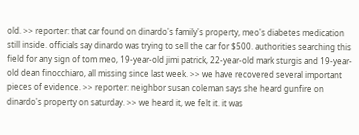old. >> reporter: that car found on dinardo's family's property, meo's diabetes medication still inside. officials say dinardo was trying to sell the car for $500. authorities searching this field for any sign of tom meo, 19-year-old jimi patrick, 22-year-old mark sturgis and 19-year-old dean finocchiaro, all missing since last week. >> we have recovered several important pieces of evidence. >> reporter: neighbor susan coleman says she heard gunfire on dinardo's property on saturday. >> we heard it, we felt it. it was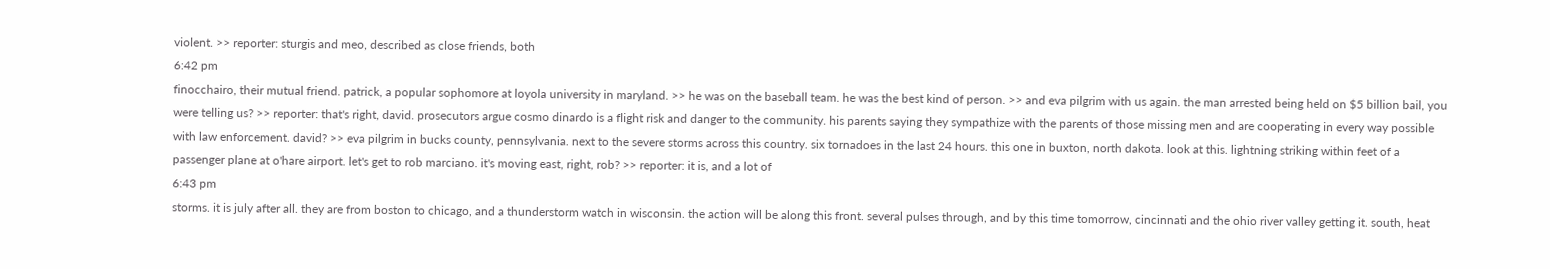violent. >> reporter: sturgis and meo, described as close friends, both
6:42 pm
finocchairo, their mutual friend. patrick, a popular sophomore at loyola university in maryland. >> he was on the baseball team. he was the best kind of person. >> and eva pilgrim with us again. the man arrested being held on $5 billion bail, you were telling us? >> reporter: that's right, david. prosecutors argue cosmo dinardo is a flight risk and danger to the community. his parents saying they sympathize with the parents of those missing men and are cooperating in every way possible with law enforcement. david? >> eva pilgrim in bucks county, pennsylvania. next to the severe storms across this country. six tornadoes in the last 24 hours. this one in buxton, north dakota. look at this. lightning striking within feet of a passenger plane at o'hare airport. let's get to rob marciano. it's moving east, right, rob? >> reporter: it is, and a lot of
6:43 pm
storms. it is july after all. they are from boston to chicago, and a thunderstorm watch in wisconsin. the action will be along this front. several pulses through, and by this time tomorrow, cincinnati and the ohio river valley getting it. south, heat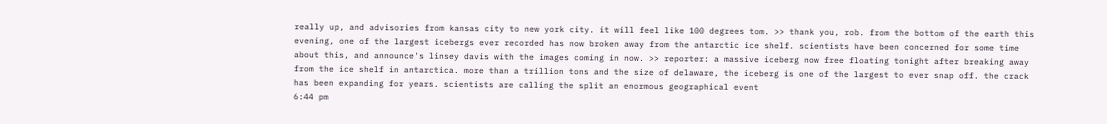really up, and advisories from kansas city to new york city. it will feel like 100 degrees tom. >> thank you, rob. from the bottom of the earth this evening, one of the largest icebergs ever recorded has now broken away from the antarctic ice shelf. scientists have been concerned for some time about this, and announce's linsey davis with the images coming in now. >> reporter: a massive iceberg now free floating tonight after breaking away from the ice shelf in antarctica. more than a trillion tons and the size of delaware, the iceberg is one of the largest to ever snap off. the crack has been expanding for years. scientists are calling the split an enormous geographical event
6:44 pm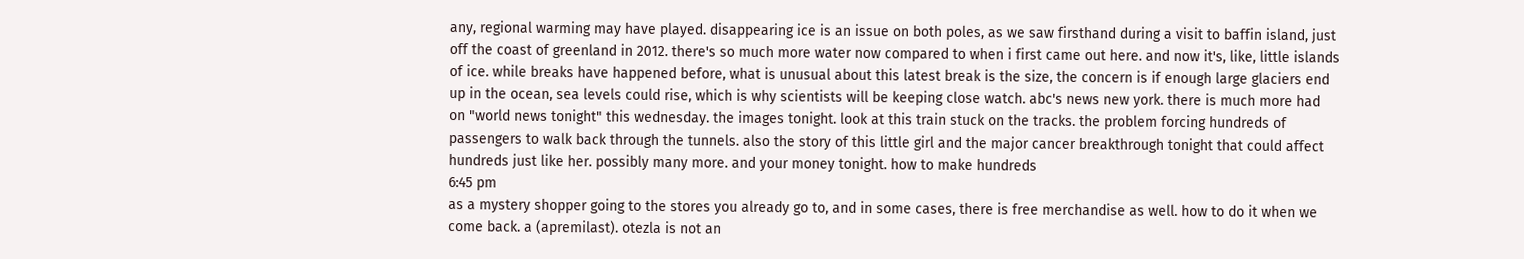any, regional warming may have played. disappearing ice is an issue on both poles, as we saw firsthand during a visit to baffin island, just off the coast of greenland in 2012. there's so much more water now compared to when i first came out here. and now it's, like, little islands of ice. while breaks have happened before, what is unusual about this latest break is the size, the concern is if enough large glaciers end up in the ocean, sea levels could rise, which is why scientists will be keeping close watch. abc's news new york. there is much more had on "world news tonight" this wednesday. the images tonight. look at this train stuck on the tracks. the problem forcing hundreds of passengers to walk back through the tunnels. also the story of this little girl and the major cancer breakthrough tonight that could affect hundreds just like her. possibly many more. and your money tonight. how to make hundreds
6:45 pm
as a mystery shopper going to the stores you already go to, and in some cases, there is free merchandise as well. how to do it when we come back. a (apremilast). otezla is not an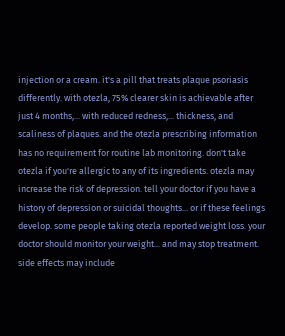injection or a cream. it's a pill that treats plaque psoriasis differently. with otezla, 75% clearer skin is achievable after just 4 months,... with reduced redness,... thickness, and scaliness of plaques. and the otezla prescribing information has no requirement for routine lab monitoring. don't take otezla if you're allergic to any of its ingredients. otezla may increase the risk of depression. tell your doctor if you have a history of depression or suicidal thoughts... or if these feelings develop. some people taking otezla reported weight loss. your doctor should monitor your weight... and may stop treatment. side effects may include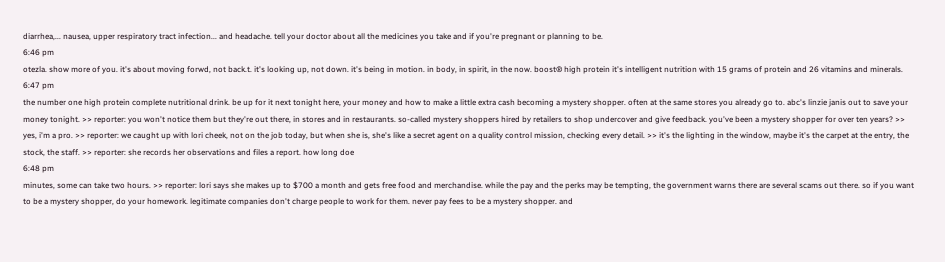diarrhea,... nausea, upper respiratory tract infection... and headache. tell your doctor about all the medicines you take and if you're pregnant or planning to be.
6:46 pm
otezla. show more of you. it's about moving forwd, not back.t. it's looking up, not down. it's being in motion. in body, in spirit, in the now. boost® high protein it's intelligent nutrition with 15 grams of protein and 26 vitamins and minerals.
6:47 pm
the number one high protein complete nutritional drink. be up for it next tonight here, your money and how to make a little extra cash becoming a mystery shopper. often at the same stores you already go to. abc's linzie janis out to save your money tonight. >> reporter: you won't notice them but they're out there, in stores and in restaurants. so-called mystery shoppers hired by retailers to shop undercover and give feedback. you've been a mystery shopper for over ten years? >> yes, i'm a pro. >> reporter: we caught up with lori cheek, not on the job today, but when she is, she's like a secret agent on a quality control mission, checking every detail. >> it's the lighting in the window, maybe it's the carpet at the entry, the stock, the staff. >> reporter: she records her observations and files a report. how long doe
6:48 pm
minutes, some can take two hours. >> reporter: lori says she makes up to $700 a month and gets free food and merchandise. while the pay and the perks may be tempting, the government warns there are several scams out there. so if you want to be a mystery shopper, do your homework. legitimate companies don't charge people to work for them. never pay fees to be a mystery shopper. and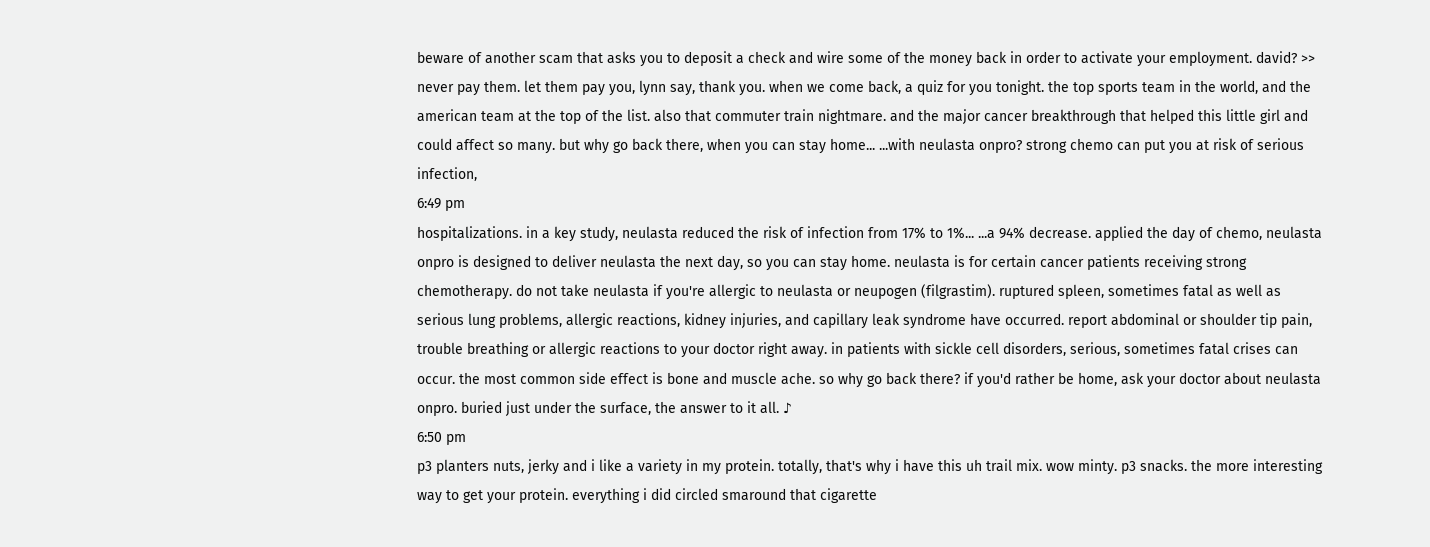beware of another scam that asks you to deposit a check and wire some of the money back in order to activate your employment. david? >> never pay them. let them pay you, lynn say, thank you. when we come back, a quiz for you tonight. the top sports team in the world, and the american team at the top of the list. also that commuter train nightmare. and the major cancer breakthrough that helped this little girl and could affect so many. but why go back there, when you can stay home... ...with neulasta onpro? strong chemo can put you at risk of serious infection,
6:49 pm
hospitalizations. in a key study, neulasta reduced the risk of infection from 17% to 1%... ...a 94% decrease. applied the day of chemo, neulasta onpro is designed to deliver neulasta the next day, so you can stay home. neulasta is for certain cancer patients receiving strong chemotherapy. do not take neulasta if you're allergic to neulasta or neupogen (filgrastim). ruptured spleen, sometimes fatal as well as serious lung problems, allergic reactions, kidney injuries, and capillary leak syndrome have occurred. report abdominal or shoulder tip pain, trouble breathing or allergic reactions to your doctor right away. in patients with sickle cell disorders, serious, sometimes fatal crises can occur. the most common side effect is bone and muscle ache. so why go back there? if you'd rather be home, ask your doctor about neulasta onpro. buried just under the surface, the answer to it all. ♪
6:50 pm
p3 planters nuts, jerky and i like a variety in my protein. totally, that's why i have this uh trail mix. wow minty. p3 snacks. the more interesting way to get your protein. everything i did circled smaround that cigarette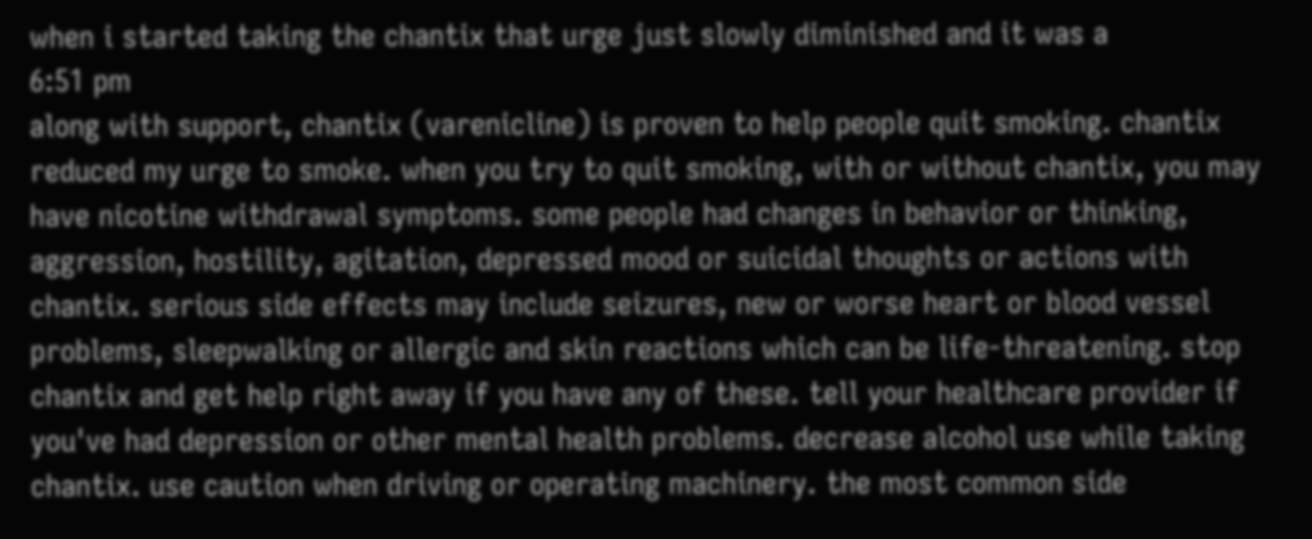when i started taking the chantix that urge just slowly diminished and it was a
6:51 pm
along with support, chantix (varenicline) is proven to help people quit smoking. chantix reduced my urge to smoke. when you try to quit smoking, with or without chantix, you may have nicotine withdrawal symptoms. some people had changes in behavior or thinking, aggression, hostility, agitation, depressed mood or suicidal thoughts or actions with chantix. serious side effects may include seizures, new or worse heart or blood vessel problems, sleepwalking or allergic and skin reactions which can be life-threatening. stop chantix and get help right away if you have any of these. tell your healthcare provider if you've had depression or other mental health problems. decrease alcohol use while taking chantix. use caution when driving or operating machinery. the most common side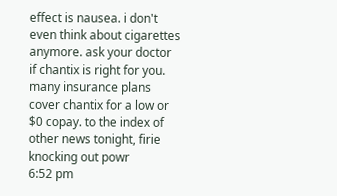effect is nausea. i don't even think about cigarettes anymore. ask your doctor if chantix is right for you. many insurance plans cover chantix for a low or $0 copay. to the index of other news tonight, firie knocking out powr
6:52 pm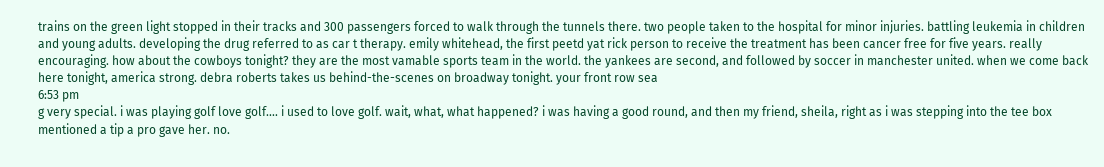trains on the green light stopped in their tracks and 300 passengers forced to walk through the tunnels there. two people taken to the hospital for minor injuries. battling leukemia in children and young adults. developing the drug referred to as car t therapy. emily whitehead, the first peetd yat rick person to receive the treatment has been cancer free for five years. really encouraging. how about the cowboys tonight? they are the most vamable sports team in the world. the yankees are second, and followed by soccer in manchester united. when we come back here tonight, america strong. debra roberts takes us behind-the-scenes on broadway tonight. your front row sea
6:53 pm
g very special. i was playing golf love golf.... i used to love golf. wait, what, what happened? i was having a good round, and then my friend, sheila, right as i was stepping into the tee box mentioned a tip a pro gave her. no.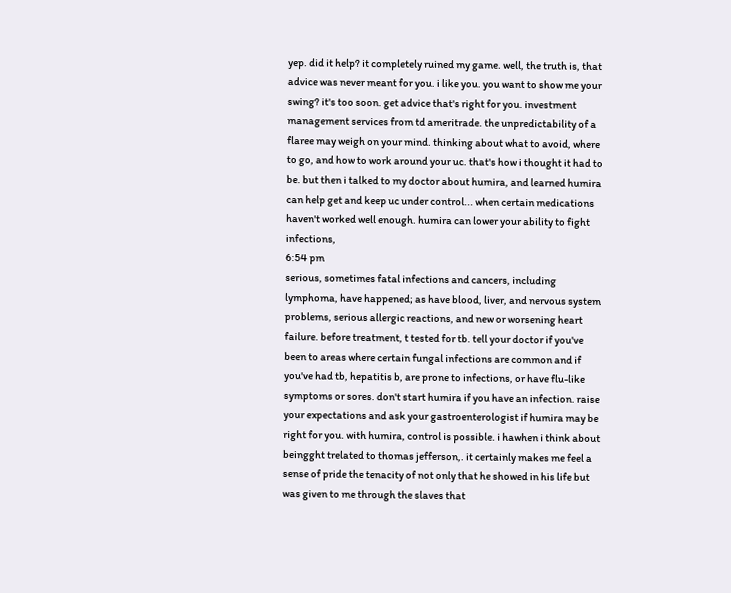yep. did it help? it completely ruined my game. well, the truth is, that advice was never meant for you. i like you. you want to show me your swing? it's too soon. get advice that's right for you. investment management services from td ameritrade. the unpredictability of a flaree may weigh on your mind. thinking about what to avoid, where to go, and how to work around your uc. that's how i thought it had to be. but then i talked to my doctor about humira, and learned humira can help get and keep uc under control... when certain medications haven't worked well enough. humira can lower your ability to fight infections,
6:54 pm
serious, sometimes fatal infections and cancers, including lymphoma, have happened; as have blood, liver, and nervous system problems, serious allergic reactions, and new or worsening heart failure. before treatment, t tested for tb. tell your doctor if you've been to areas where certain fungal infections are common and if you've had tb, hepatitis b, are prone to infections, or have flu-like symptoms or sores. don't start humira if you have an infection. raise your expectations and ask your gastroenterologist if humira may be right for you. with humira, control is possible. i hawhen i think about beingght trelated to thomas jefferson,. it certainly makes me feel a sense of pride the tenacity of not only that he showed in his life but was given to me through the slaves that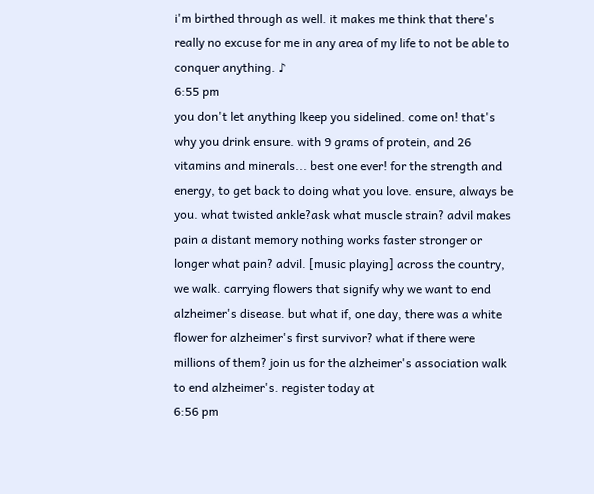i'm birthed through as well. it makes me think that there's really no excuse for me in any area of my life to not be able to conquer anything. ♪
6:55 pm
you don't let anything lkeep you sidelined. come on! that's why you drink ensure. with 9 grams of protein, and 26 vitamins and minerals... best one ever! for the strength and energy, to get back to doing what you love. ensure, always be you. what twisted ankle?ask what muscle strain? advil makes pain a distant memory nothing works faster stronger or longer what pain? advil. [music playing] across the country, we walk. carrying flowers that signify why we want to end alzheimer's disease. but what if, one day, there was a white flower for alzheimer's first survivor? what if there were millions of them? join us for the alzheimer's association walk to end alzheimer's. register today at
6:56 pm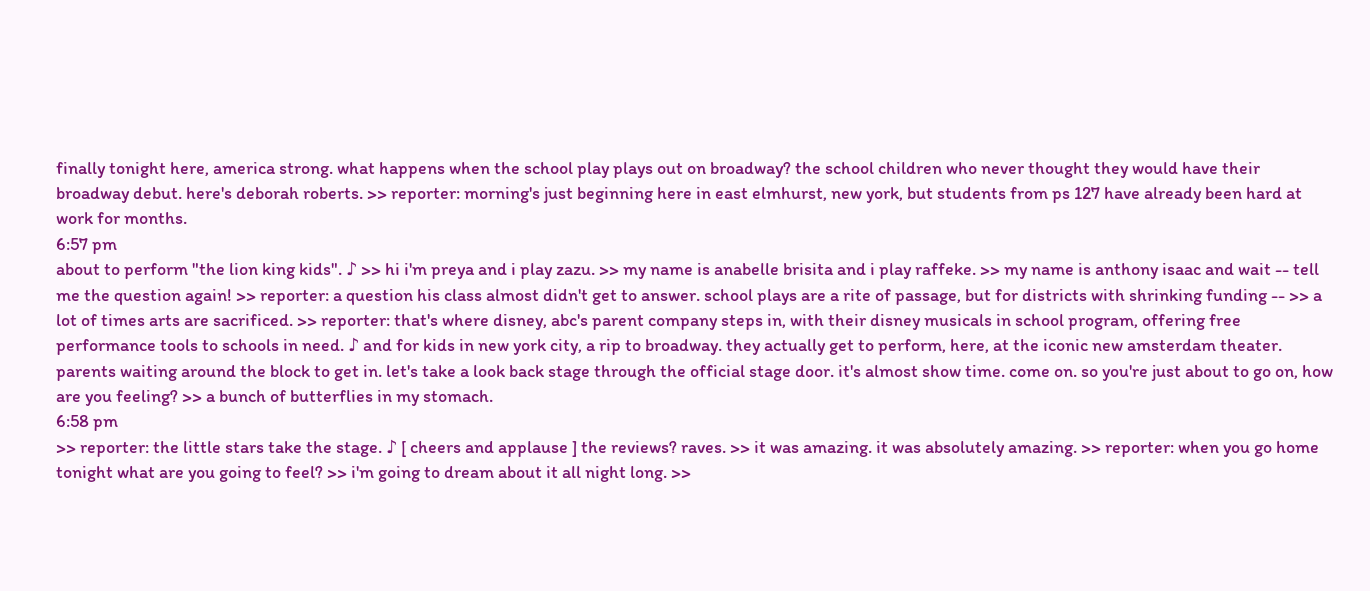finally tonight here, america strong. what happens when the school play plays out on broadway? the school children who never thought they would have their broadway debut. here's deborah roberts. >> reporter: morning's just beginning here in east elmhurst, new york, but students from ps 127 have already been hard at work for months.
6:57 pm
about to perform "the lion king kids". ♪ >> hi i'm preya and i play zazu. >> my name is anabelle brisita and i play raffeke. >> my name is anthony isaac and wait -- tell me the question again! >> reporter: a question his class almost didn't get to answer. school plays are a rite of passage, but for districts with shrinking funding -- >> a lot of times arts are sacrificed. >> reporter: that's where disney, abc's parent company steps in, with their disney musicals in school program, offering free performance tools to schools in need. ♪ and for kids in new york city, a rip to broadway. they actually get to perform, here, at the iconic new amsterdam theater. parents waiting around the block to get in. let's take a look back stage through the official stage door. it's almost show time. come on. so you're just about to go on, how are you feeling? >> a bunch of butterflies in my stomach.
6:58 pm
>> reporter: the little stars take the stage. ♪ [ cheers and applause ] the reviews? raves. >> it was amazing. it was absolutely amazing. >> reporter: when you go home tonight what are you going to feel? >> i'm going to dream about it all night long. >>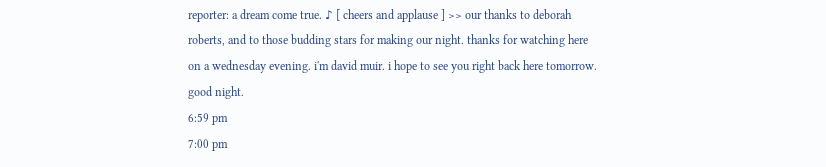reporter: a dream come true. ♪ [ cheers and applause ] >> our thanks to deborah roberts, and to those budding stars for making our night. thanks for watching here on a wednesday evening. i'm david muir. i hope to see you right back here tomorrow. good night.
6:59 pm
7:00 pm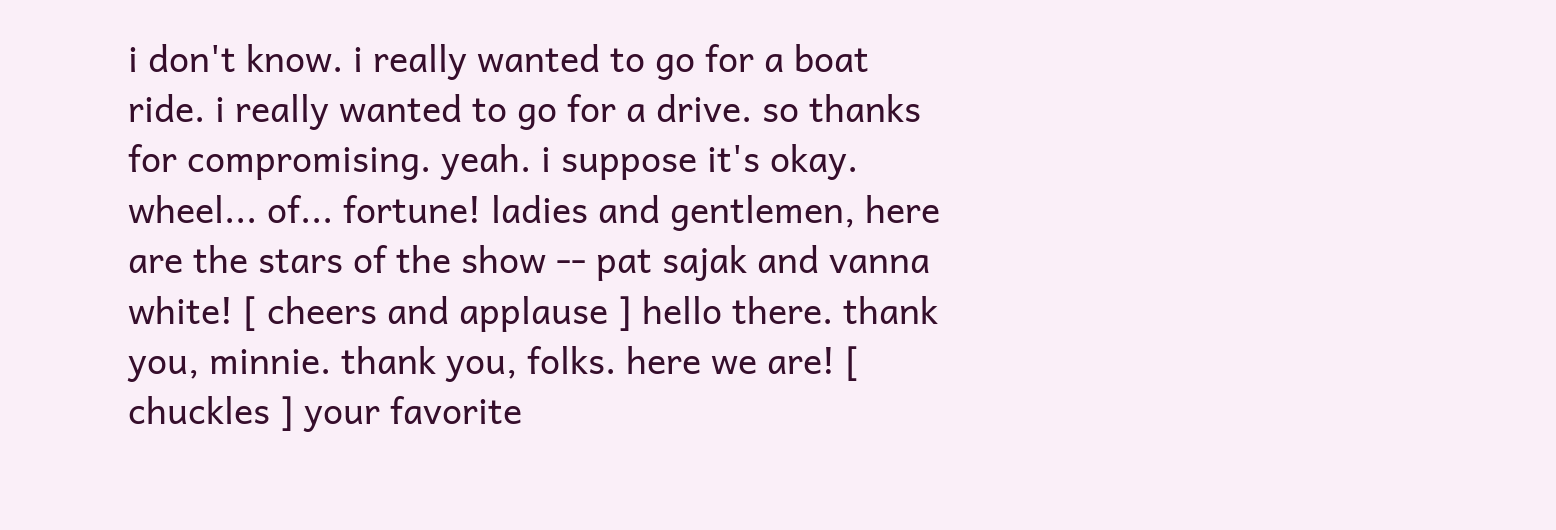i don't know. i really wanted to go for a boat ride. i really wanted to go for a drive. so thanks for compromising. yeah. i suppose it's okay. wheel... of... fortune! ladies and gentlemen, here are the stars of the show -- pat sajak and vanna white! [ cheers and applause ] hello there. thank you, minnie. thank you, folks. here we are! [ chuckles ] your favorite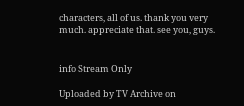characters, all of us. thank you very much. appreciate that. see you, guys.


info Stream Only

Uploaded by TV Archive on